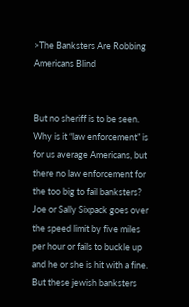>The Banksters Are Robbing Americans Blind


But no sheriff is to be seen. Why is it “law enforcement” is for us average Americans, but there no law enforcement for the too big to fail banksters? Joe or Sally Sixpack goes over the speed limit by five miles per hour or fails to buckle up and he or she is hit with a fine. But these jewish banksters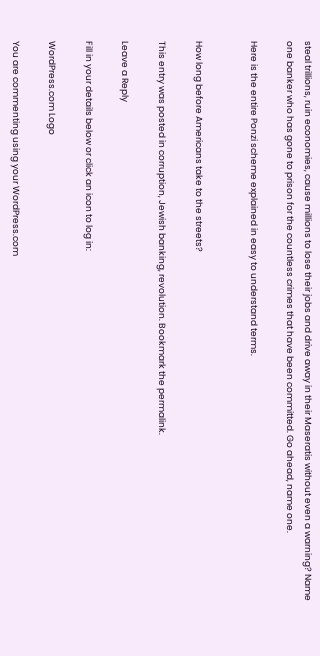steal trillions, ruin economies, cause millions to lose their jobs and drive away in their Maseratis without even a warning? Name one banker who has gone to prison for the countless crimes that have been committed. Go ahead, name one.

Here is the entire Ponzi scheme explained in easy to understand terms.


How long before Americans take to the streets?

This entry was posted in corruption, Jewish banking, revolution. Bookmark the permalink.

Leave a Reply

Fill in your details below or click an icon to log in:

WordPress.com Logo

You are commenting using your WordPress.com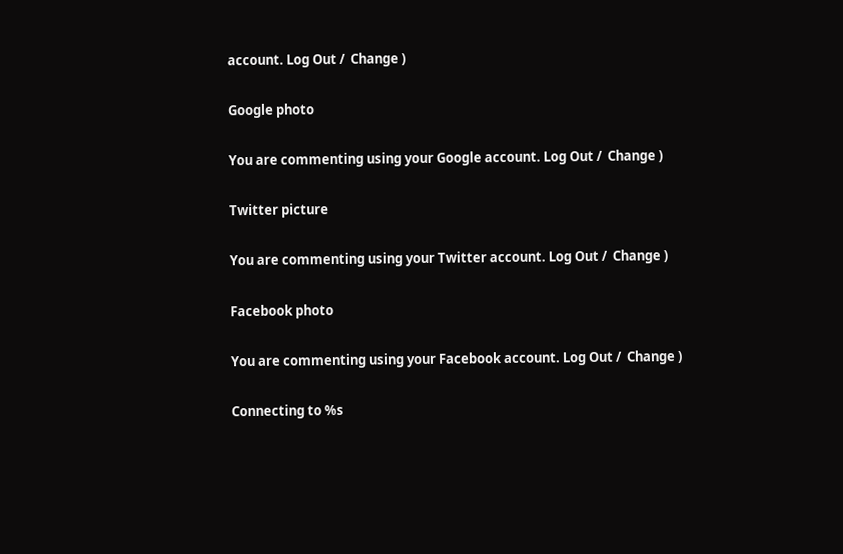account. Log Out /  Change )

Google photo

You are commenting using your Google account. Log Out /  Change )

Twitter picture

You are commenting using your Twitter account. Log Out /  Change )

Facebook photo

You are commenting using your Facebook account. Log Out /  Change )

Connecting to %s